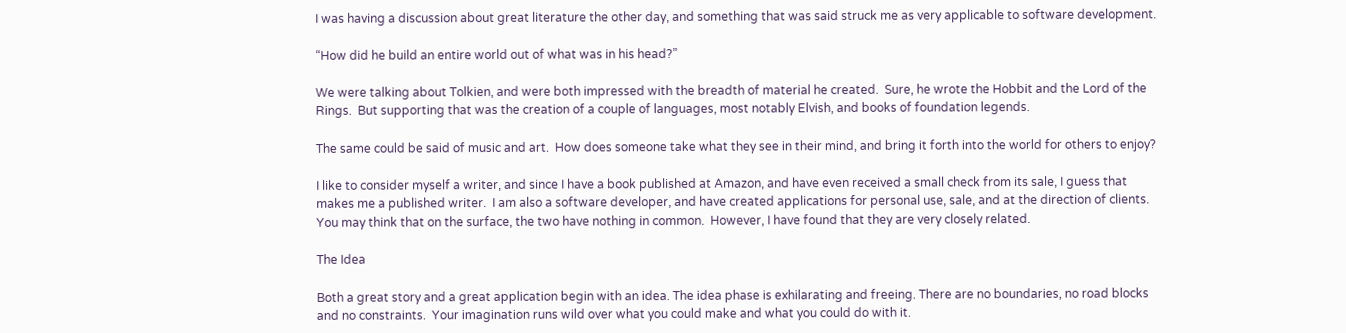I was having a discussion about great literature the other day, and something that was said struck me as very applicable to software development.

“How did he build an entire world out of what was in his head?”

We were talking about Tolkien, and were both impressed with the breadth of material he created.  Sure, he wrote the Hobbit and the Lord of the Rings.  But supporting that was the creation of a couple of languages, most notably Elvish, and books of foundation legends.

The same could be said of music and art.  How does someone take what they see in their mind, and bring it forth into the world for others to enjoy?

I like to consider myself a writer, and since I have a book published at Amazon, and have even received a small check from its sale, I guess that makes me a published writer.  I am also a software developer, and have created applications for personal use, sale, and at the direction of clients.  You may think that on the surface, the two have nothing in common.  However, I have found that they are very closely related.

The Idea

Both a great story and a great application begin with an idea. The idea phase is exhilarating and freeing. There are no boundaries, no road blocks and no constraints.  Your imagination runs wild over what you could make and what you could do with it.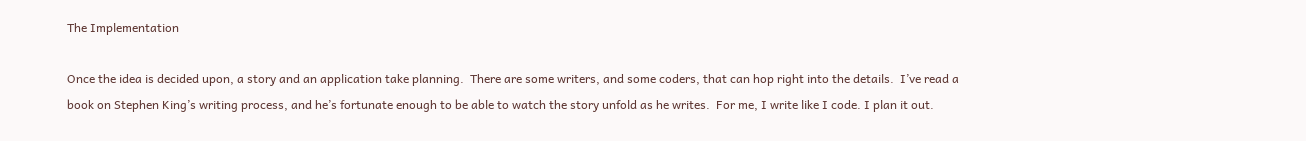The Implementation

Once the idea is decided upon, a story and an application take planning.  There are some writers, and some coders, that can hop right into the details.  I’ve read a book on Stephen King’s writing process, and he’s fortunate enough to be able to watch the story unfold as he writes.  For me, I write like I code. I plan it out.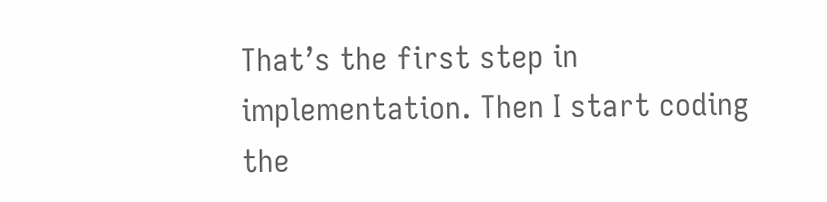That’s the first step in implementation. Then I start coding the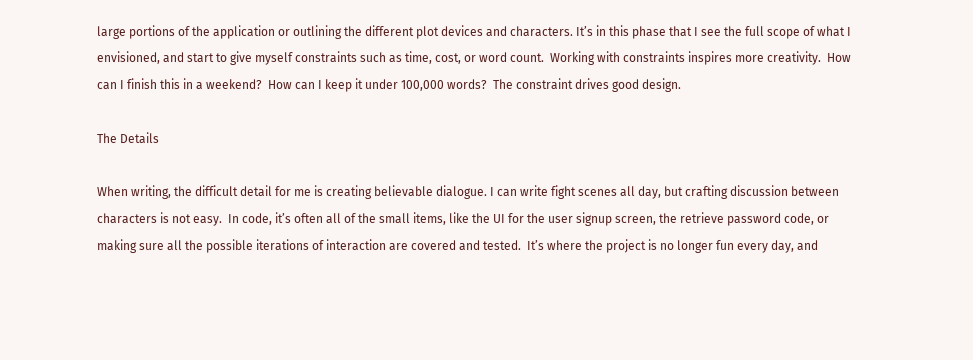large portions of the application or outlining the different plot devices and characters. It’s in this phase that I see the full scope of what I envisioned, and start to give myself constraints such as time, cost, or word count.  Working with constraints inspires more creativity.  How can I finish this in a weekend?  How can I keep it under 100,000 words?  The constraint drives good design.

The Details

When writing, the difficult detail for me is creating believable dialogue. I can write fight scenes all day, but crafting discussion between characters is not easy.  In code, it’s often all of the small items, like the UI for the user signup screen, the retrieve password code, or making sure all the possible iterations of interaction are covered and tested.  It’s where the project is no longer fun every day, and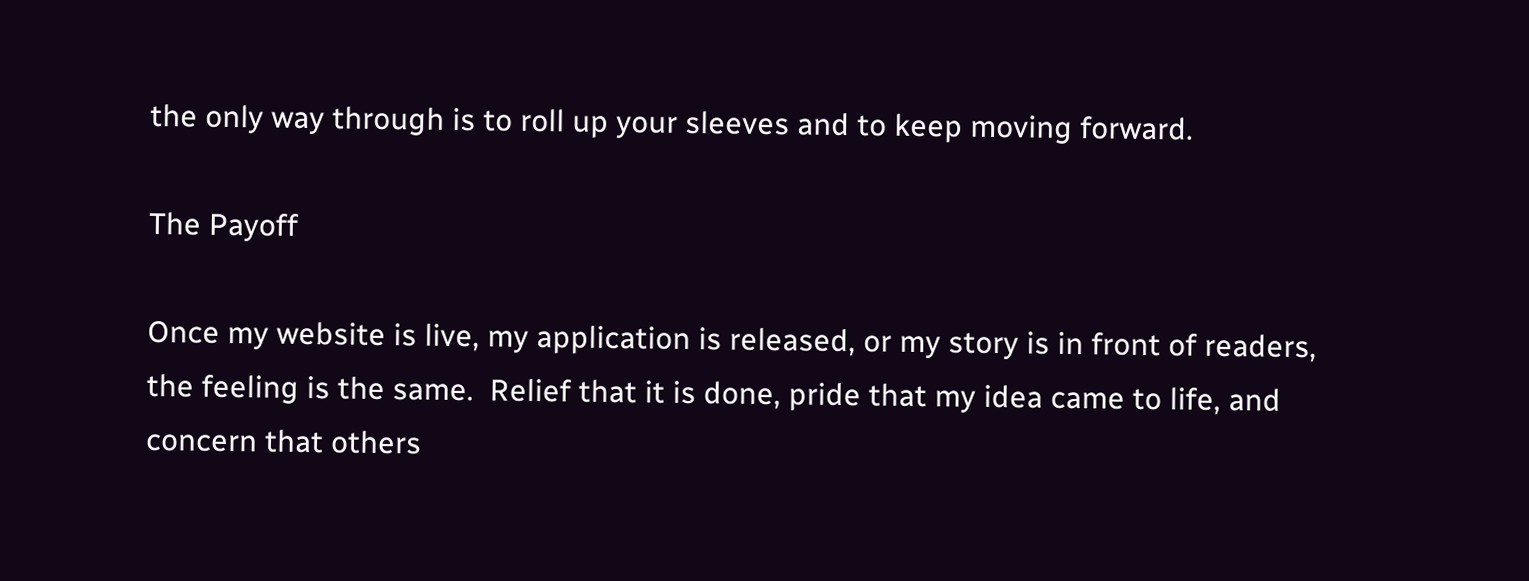the only way through is to roll up your sleeves and to keep moving forward.

The Payoff

Once my website is live, my application is released, or my story is in front of readers, the feeling is the same.  Relief that it is done, pride that my idea came to life, and concern that others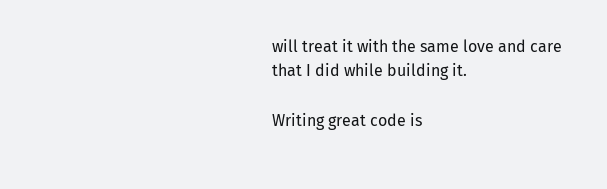will treat it with the same love and care that I did while building it.

Writing great code is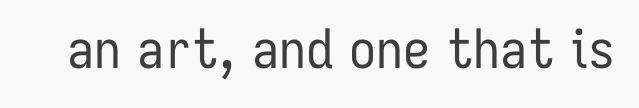an art, and one that is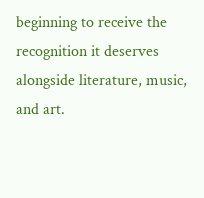beginning to receive the recognition it deserves alongside literature, music, and art.